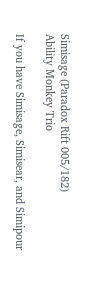Simisage (Paradox Rift 005/182)
Ability Monkey Trio

If you have Simisage, Simisear, and Simipour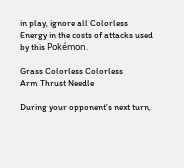in play, ignore all Colorless Energy in the costs of attacks used by this Pokémon.

Grass Colorless Colorless
Arm Thrust Needle

During your opponent's next turn,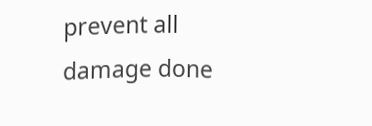prevent all damage done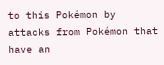to this Pokémon by attacks from Pokémon that have an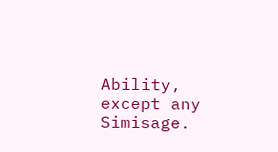Ability, except any Simisage.